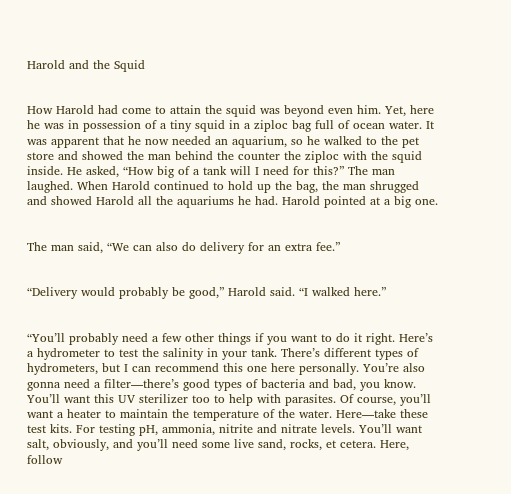Harold and the Squid


How Harold had come to attain the squid was beyond even him. Yet, here he was in possession of a tiny squid in a ziploc bag full of ocean water. It was apparent that he now needed an aquarium, so he walked to the pet store and showed the man behind the counter the ziploc with the squid inside. He asked, “How big of a tank will I need for this?” The man laughed. When Harold continued to hold up the bag, the man shrugged and showed Harold all the aquariums he had. Harold pointed at a big one.


The man said, “We can also do delivery for an extra fee.”


“Delivery would probably be good,” Harold said. “I walked here.”


“You’ll probably need a few other things if you want to do it right. Here’s a hydrometer to test the salinity in your tank. There’s different types of hydrometers, but I can recommend this one here personally. You’re also gonna need a filter—there’s good types of bacteria and bad, you know. You’ll want this UV sterilizer too to help with parasites. Of course, you’ll want a heater to maintain the temperature of the water. Here—take these test kits. For testing pH, ammonia, nitrite and nitrate levels. You’ll want salt, obviously, and you’ll need some live sand, rocks, et cetera. Here, follow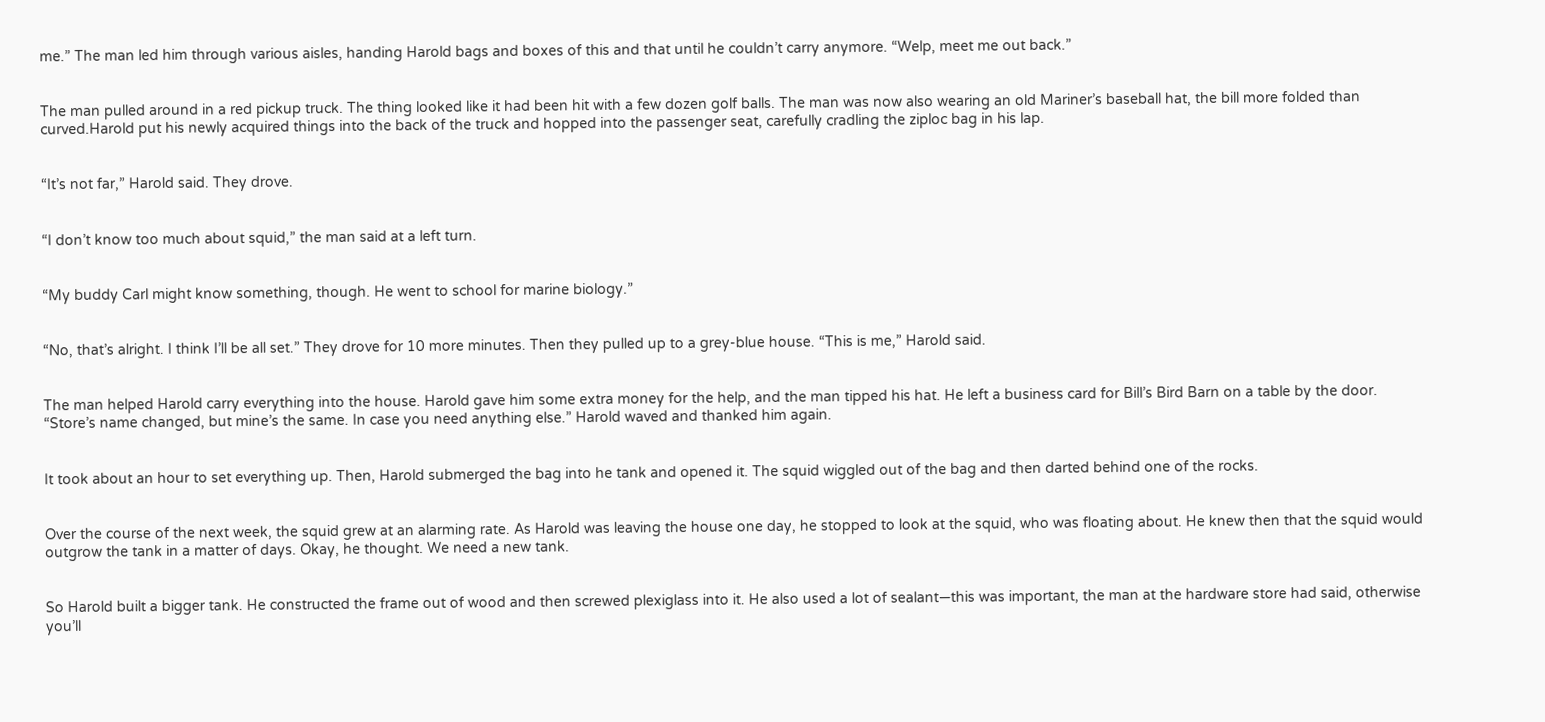me.” The man led him through various aisles, handing Harold bags and boxes of this and that until he couldn’t carry anymore. “Welp, meet me out back.”


The man pulled around in a red pickup truck. The thing looked like it had been hit with a few dozen golf balls. The man was now also wearing an old Mariner’s baseball hat, the bill more folded than curved.Harold put his newly acquired things into the back of the truck and hopped into the passenger seat, carefully cradling the ziploc bag in his lap.


“It’s not far,” Harold said. They drove.


“I don’t know too much about squid,” the man said at a left turn.


“My buddy Carl might know something, though. He went to school for marine biology.”


“No, that’s alright. I think I’ll be all set.” They drove for 10 more minutes. Then they pulled up to a grey-blue house. “This is me,” Harold said.


The man helped Harold carry everything into the house. Harold gave him some extra money for the help, and the man tipped his hat. He left a business card for Bill’s Bird Barn on a table by the door. “Store’s name changed, but mine’s the same. In case you need anything else.” Harold waved and thanked him again.


It took about an hour to set everything up. Then, Harold submerged the bag into he tank and opened it. The squid wiggled out of the bag and then darted behind one of the rocks.


Over the course of the next week, the squid grew at an alarming rate. As Harold was leaving the house one day, he stopped to look at the squid, who was floating about. He knew then that the squid would outgrow the tank in a matter of days. Okay, he thought. We need a new tank.


So Harold built a bigger tank. He constructed the frame out of wood and then screwed plexiglass into it. He also used a lot of sealant—this was important, the man at the hardware store had said, otherwise you’ll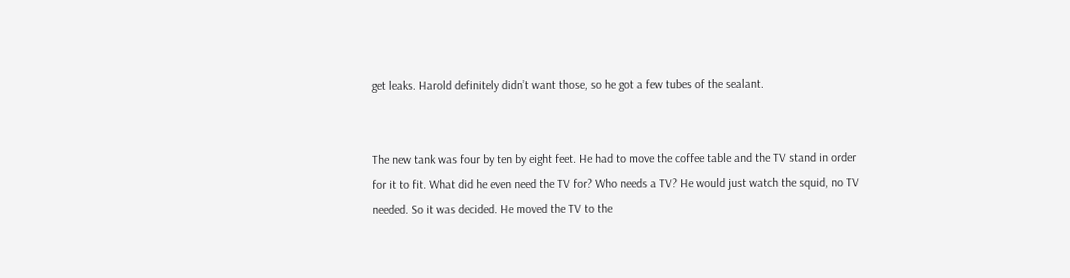get leaks. Harold definitely didn’t want those, so he got a few tubes of the sealant.


The new tank was four by ten by eight feet. He had to move the coffee table and the TV stand in order for it to fit. What did he even need the TV for? Who needs a TV? He would just watch the squid, no TV needed. So it was decided. He moved the TV to the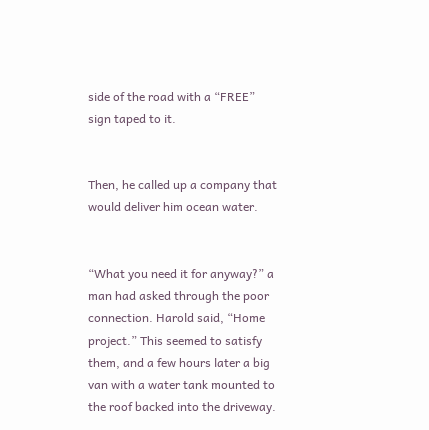side of the road with a “FREE” sign taped to it.


Then, he called up a company that would deliver him ocean water.


“What you need it for anyway?” a man had asked through the poor connection. Harold said, “Home project.” This seemed to satisfy them, and a few hours later a big van with a water tank mounted to the roof backed into the driveway.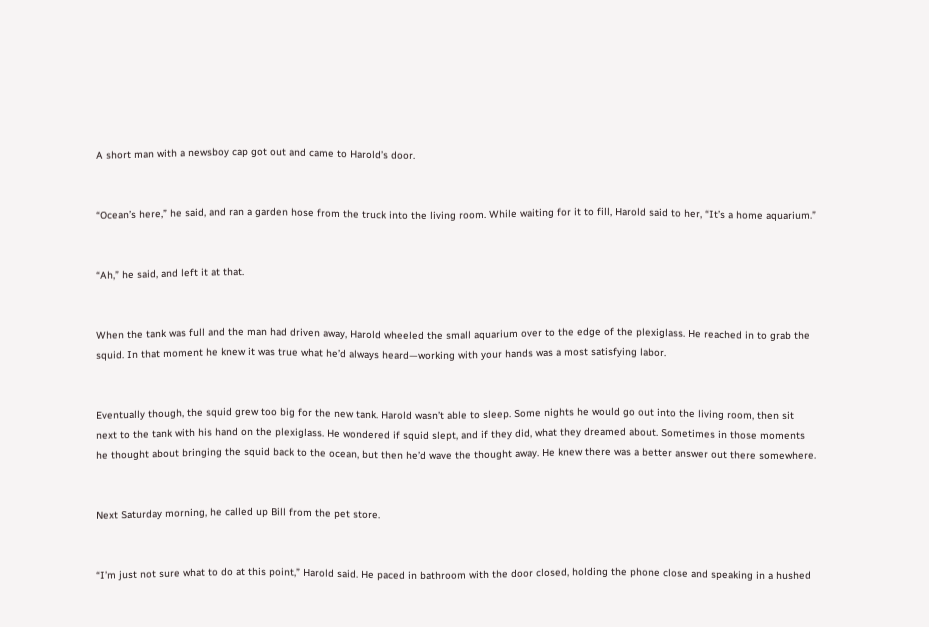A short man with a newsboy cap got out and came to Harold’s door.


“Ocean’s here,” he said, and ran a garden hose from the truck into the living room. While waiting for it to fill, Harold said to her, “It’s a home aquarium.”


“Ah,” he said, and left it at that.


When the tank was full and the man had driven away, Harold wheeled the small aquarium over to the edge of the plexiglass. He reached in to grab the squid. In that moment he knew it was true what he’d always heard—working with your hands was a most satisfying labor.


Eventually though, the squid grew too big for the new tank. Harold wasn’t able to sleep. Some nights he would go out into the living room, then sit next to the tank with his hand on the plexiglass. He wondered if squid slept, and if they did, what they dreamed about. Sometimes in those moments he thought about bringing the squid back to the ocean, but then he’d wave the thought away. He knew there was a better answer out there somewhere.


Next Saturday morning, he called up Bill from the pet store.


“I’m just not sure what to do at this point,” Harold said. He paced in bathroom with the door closed, holding the phone close and speaking in a hushed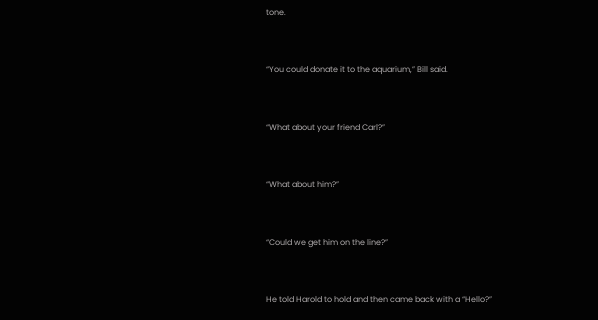tone.


“You could donate it to the aquarium,” Bill said.


“What about your friend Carl?”


“What about him?”


“Could we get him on the line?”


He told Harold to hold and then came back with a “Hello?”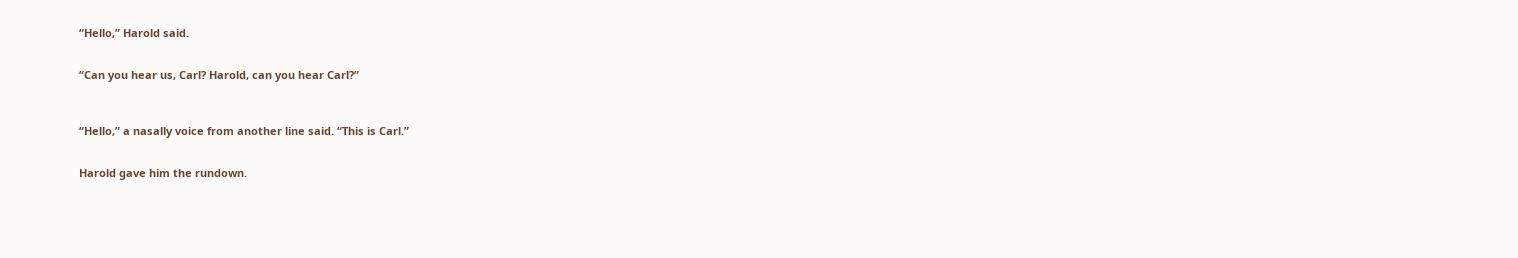“Hello,” Harold said.


“Can you hear us, Carl? Harold, can you hear Carl?”



“Hello,” a nasally voice from another line said. “This is Carl.”


Harold gave him the rundown.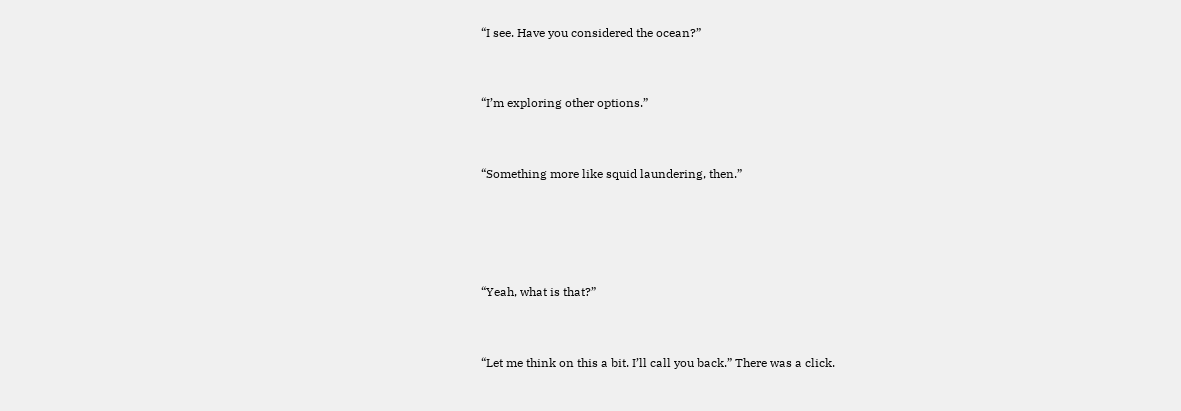“I see. Have you considered the ocean?”


“I’m exploring other options.”


“Something more like squid laundering, then.”




“Yeah, what is that?”


“Let me think on this a bit. I’ll call you back.” There was a click.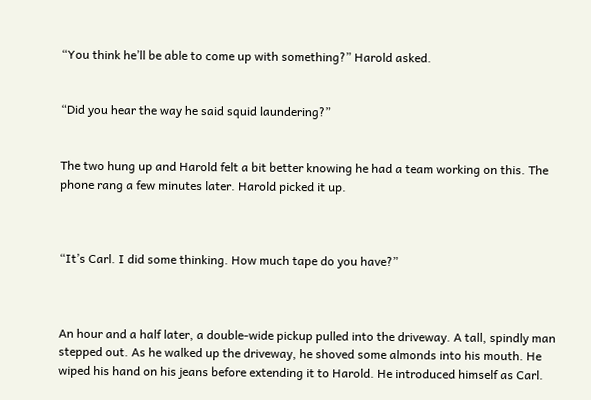“You think he’ll be able to come up with something?” Harold asked.


“Did you hear the way he said squid laundering?”


The two hung up and Harold felt a bit better knowing he had a team working on this. The phone rang a few minutes later. Harold picked it up.



“It’s Carl. I did some thinking. How much tape do you have?”



An hour and a half later, a double-wide pickup pulled into the driveway. A tall, spindly man stepped out. As he walked up the driveway, he shoved some almonds into his mouth. He wiped his hand on his jeans before extending it to Harold. He introduced himself as Carl.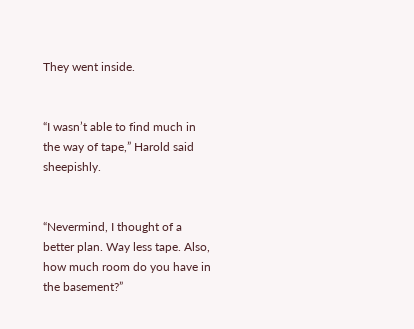They went inside.


“I wasn’t able to find much in the way of tape,” Harold said sheepishly.


“Nevermind, I thought of a better plan. Way less tape. Also, how much room do you have in the basement?”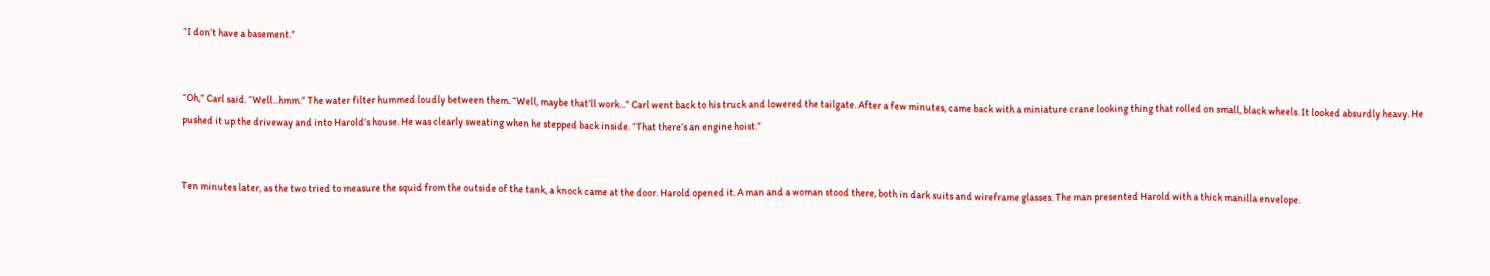“I don’t have a basement.”


“Oh,” Carl said. “Well...hmm.” The water filter hummed loudly between them. “Well, maybe that’ll work...” Carl went back to his truck and lowered the tailgate. After a few minutes, came back with a miniature crane looking thing that rolled on small, black wheels. It looked absurdly heavy. He pushed it up the driveway and into Harold’s house. He was clearly sweating when he stepped back inside. “That there’s an engine hoist.”


Ten minutes later, as the two tried to measure the squid from the outside of the tank, a knock came at the door. Harold opened it. A man and a woman stood there, both in dark suits and wireframe glasses. The man presented Harold with a thick manilla envelope.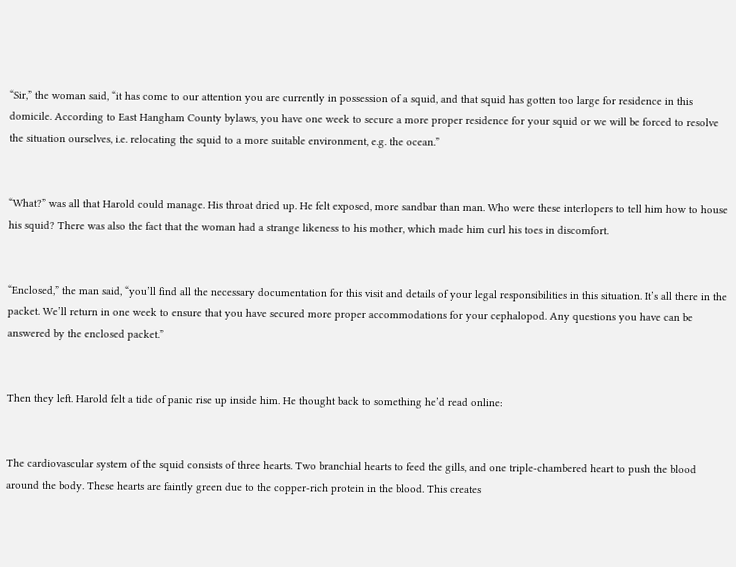“Sir,” the woman said, “it has come to our attention you are currently in possession of a squid, and that squid has gotten too large for residence in this domicile. According to East Hangham County bylaws, you have one week to secure a more proper residence for your squid or we will be forced to resolve the situation ourselves, i.e. relocating the squid to a more suitable environment, e.g. the ocean.”


“What?” was all that Harold could manage. His throat dried up. He felt exposed, more sandbar than man. Who were these interlopers to tell him how to house his squid? There was also the fact that the woman had a strange likeness to his mother, which made him curl his toes in discomfort.


“Enclosed,” the man said, “you’ll find all the necessary documentation for this visit and details of your legal responsibilities in this situation. It’s all there in the packet. We’ll return in one week to ensure that you have secured more proper accommodations for your cephalopod. Any questions you have can be answered by the enclosed packet.”


Then they left. Harold felt a tide of panic rise up inside him. He thought back to something he’d read online:


The cardiovascular system of the squid consists of three hearts. Two branchial hearts to feed the gills, and one triple-chambered heart to push the blood around the body. These hearts are faintly green due to the copper-rich protein in the blood. This creates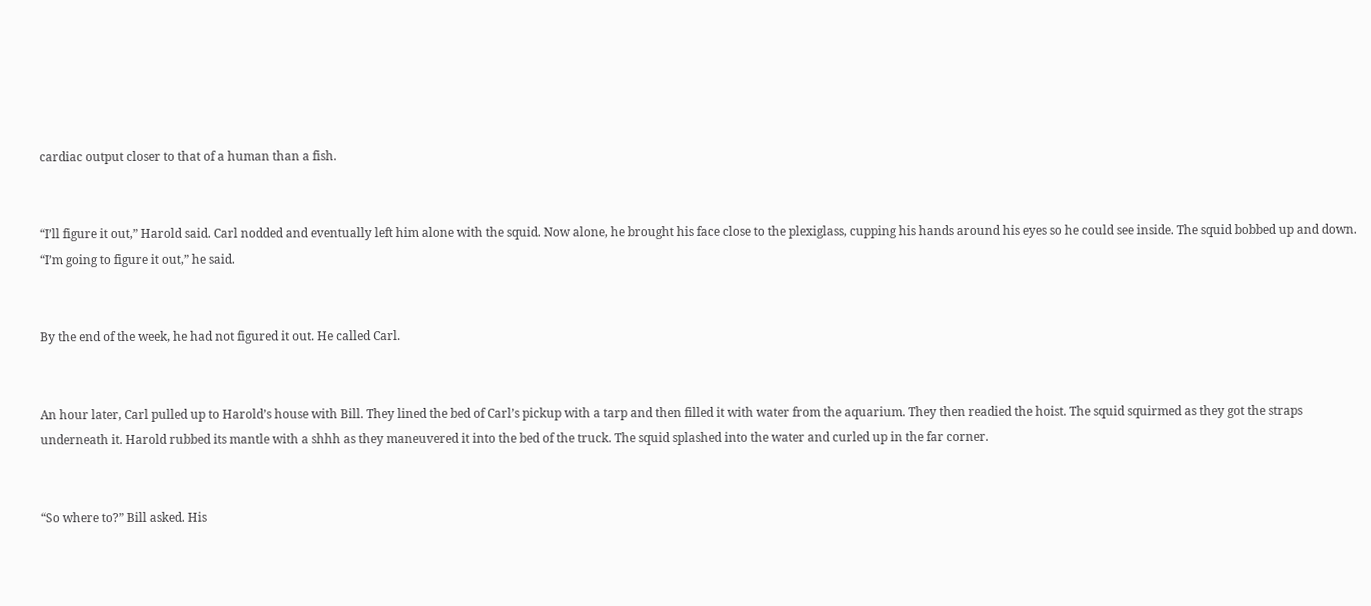cardiac output closer to that of a human than a fish.


“I’ll figure it out,” Harold said. Carl nodded and eventually left him alone with the squid. Now alone, he brought his face close to the plexiglass, cupping his hands around his eyes so he could see inside. The squid bobbed up and down. “I’m going to figure it out,” he said.


By the end of the week, he had not figured it out. He called Carl.


An hour later, Carl pulled up to Harold’s house with Bill. They lined the bed of Carl’s pickup with a tarp and then filled it with water from the aquarium. They then readied the hoist. The squid squirmed as they got the straps underneath it. Harold rubbed its mantle with a shhh as they maneuvered it into the bed of the truck. The squid splashed into the water and curled up in the far corner.


“So where to?” Bill asked. His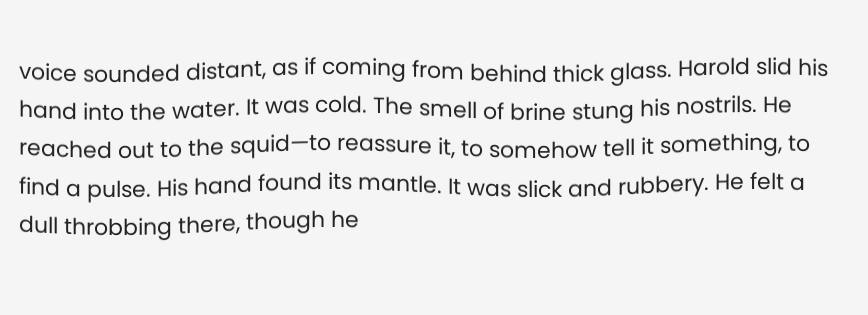voice sounded distant, as if coming from behind thick glass. Harold slid his hand into the water. It was cold. The smell of brine stung his nostrils. He reached out to the squid—to reassure it, to somehow tell it something, to find a pulse. His hand found its mantle. It was slick and rubbery. He felt a dull throbbing there, though he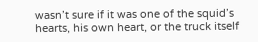wasn’t sure if it was one of the squid’s hearts, his own heart, or the truck itself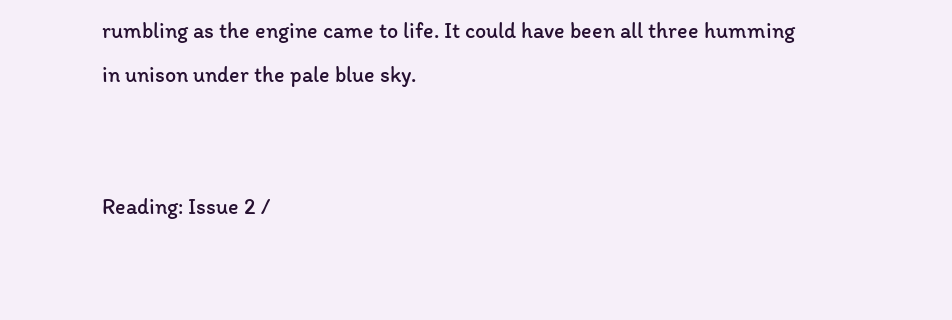rumbling as the engine came to life. It could have been all three humming in unison under the pale blue sky.


Reading: Issue 2 /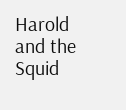Harold and the Squid